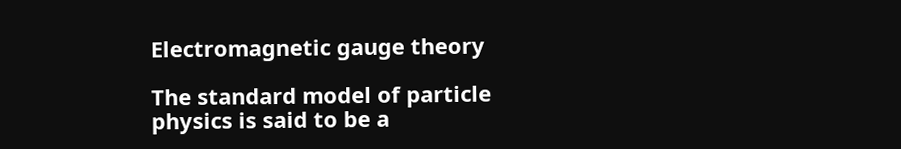Electromagnetic gauge theory

The standard model of particle physics is said to be a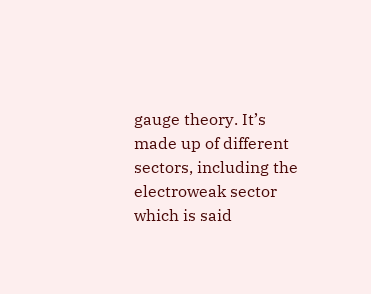gauge theory. It’s made up of different sectors, including the electroweak sector which is said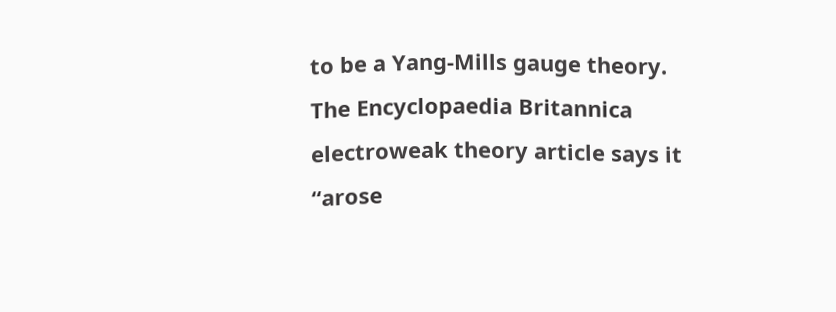to be a Yang-Mills gauge theory. The Encyclopaedia Britannica electroweak theory article says it “arose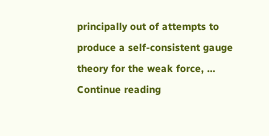principally out of attempts to produce a self-consistent gauge theory for the weak force, … Continue reading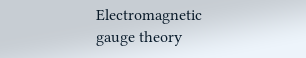Electromagnetic gauge theory